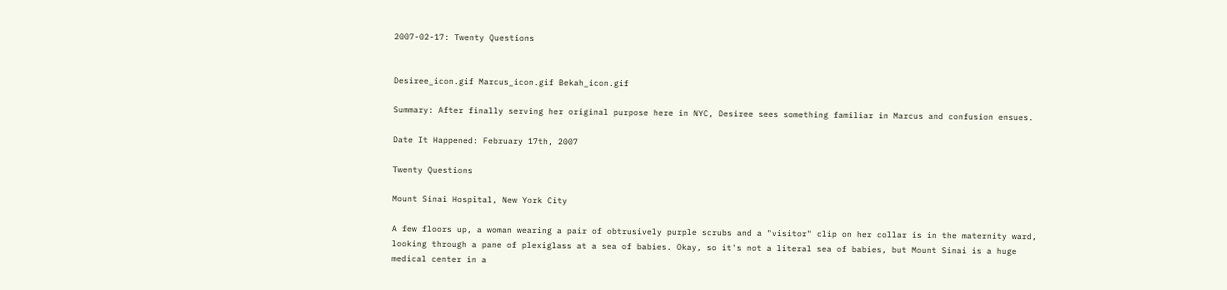2007-02-17: Twenty Questions


Desiree_icon.gif Marcus_icon.gif Bekah_icon.gif

Summary: After finally serving her original purpose here in NYC, Desiree sees something familiar in Marcus and confusion ensues.

Date It Happened: February 17th, 2007

Twenty Questions

Mount Sinai Hospital, New York City

A few floors up, a woman wearing a pair of obtrusively purple scrubs and a "visitor" clip on her collar is in the maternity ward, looking through a pane of plexiglass at a sea of babies. Okay, so it's not a literal sea of babies, but Mount Sinai is a huge medical center in a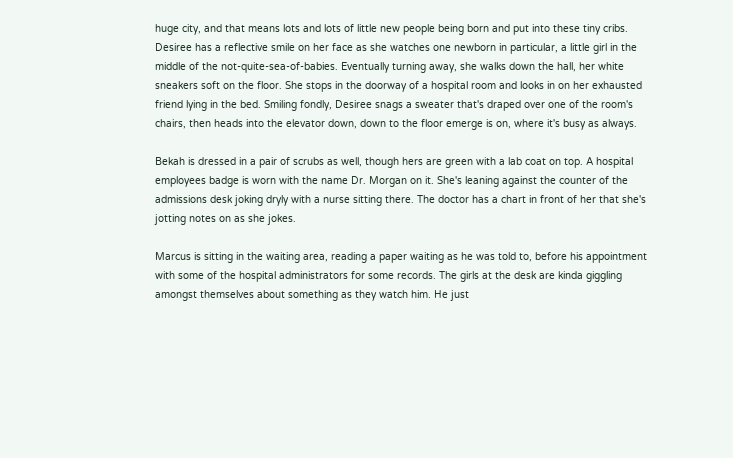huge city, and that means lots and lots of little new people being born and put into these tiny cribs. Desiree has a reflective smile on her face as she watches one newborn in particular, a little girl in the middle of the not-quite-sea-of-babies. Eventually turning away, she walks down the hall, her white sneakers soft on the floor. She stops in the doorway of a hospital room and looks in on her exhausted friend lying in the bed. Smiling fondly, Desiree snags a sweater that's draped over one of the room's chairs, then heads into the elevator down, down to the floor emerge is on, where it's busy as always.

Bekah is dressed in a pair of scrubs as well, though hers are green with a lab coat on top. A hospital employees badge is worn with the name Dr. Morgan on it. She's leaning against the counter of the admissions desk joking dryly with a nurse sitting there. The doctor has a chart in front of her that she's jotting notes on as she jokes.

Marcus is sitting in the waiting area, reading a paper waiting as he was told to, before his appointment with some of the hospital administrators for some records. The girls at the desk are kinda giggling amongst themselves about something as they watch him. He just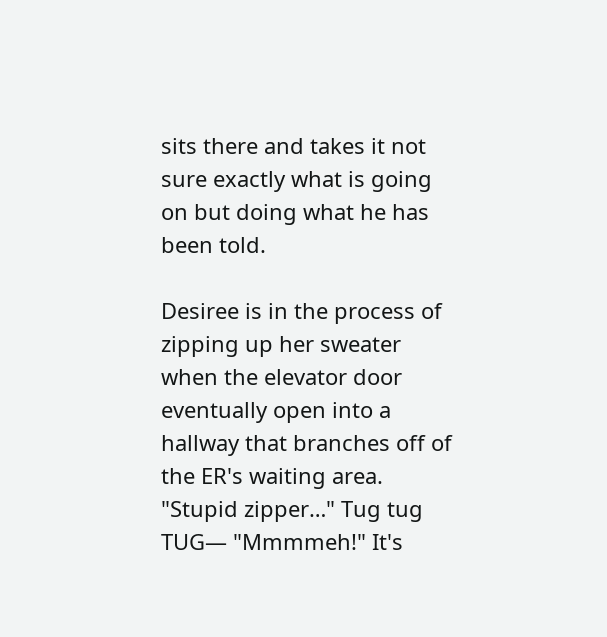sits there and takes it not sure exactly what is going on but doing what he has been told.

Desiree is in the process of zipping up her sweater when the elevator door eventually open into a hallway that branches off of the ER's waiting area. "Stupid zipper…" Tug tug TUG— "Mmmmeh!" It's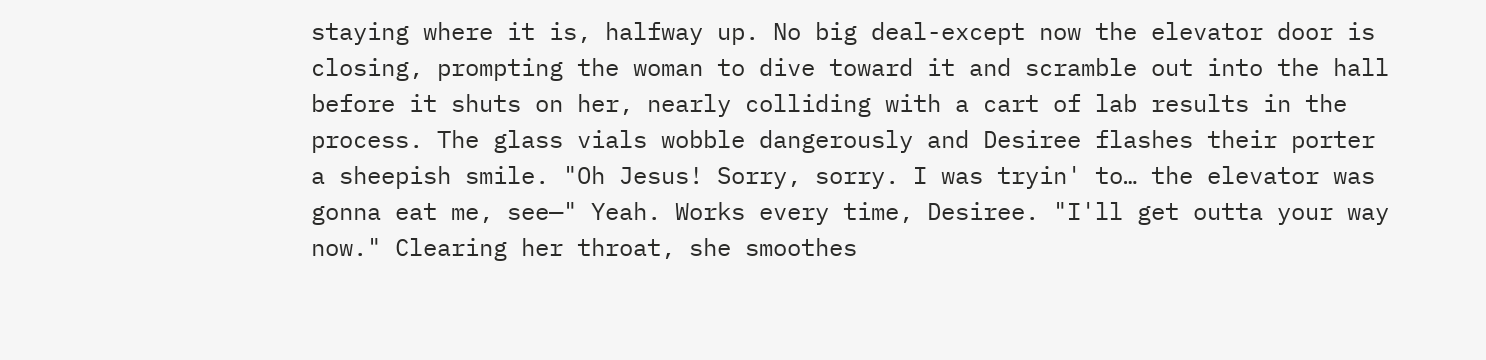staying where it is, halfway up. No big deal-except now the elevator door is closing, prompting the woman to dive toward it and scramble out into the hall before it shuts on her, nearly colliding with a cart of lab results in the process. The glass vials wobble dangerously and Desiree flashes their porter a sheepish smile. "Oh Jesus! Sorry, sorry. I was tryin' to… the elevator was gonna eat me, see—" Yeah. Works every time, Desiree. "I'll get outta your way now." Clearing her throat, she smoothes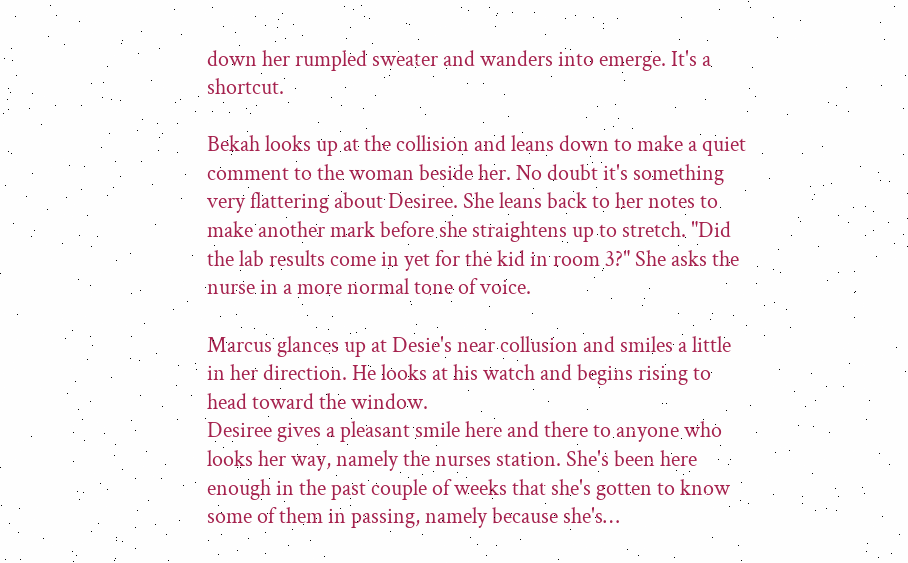down her rumpled sweater and wanders into emerge. It's a shortcut.

Bekah looks up at the collision and leans down to make a quiet comment to the woman beside her. No doubt it's something very flattering about Desiree. She leans back to her notes to make another mark before she straightens up to stretch. "Did the lab results come in yet for the kid in room 3?" She asks the nurse in a more normal tone of voice.

Marcus glances up at Desie's near collusion and smiles a little in her direction. He looks at his watch and begins rising to head toward the window.
Desiree gives a pleasant smile here and there to anyone who looks her way, namely the nurses station. She's been here enough in the past couple of weeks that she's gotten to know some of them in passing, namely because she's…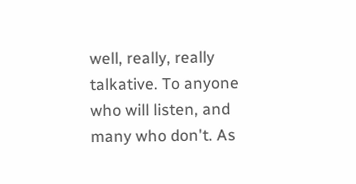well, really, really talkative. To anyone who will listen, and many who don't. As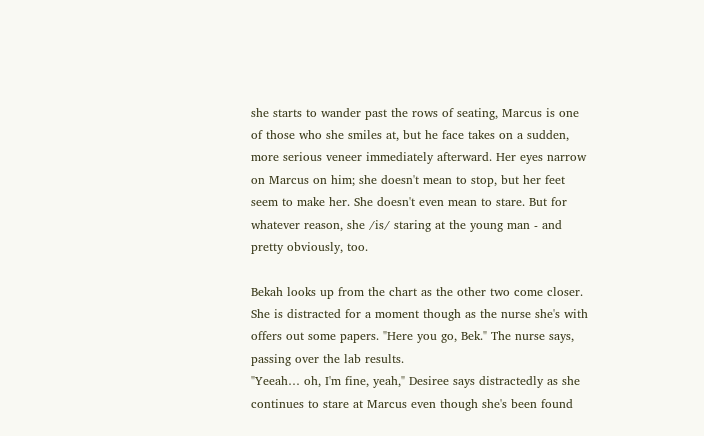she starts to wander past the rows of seating, Marcus is one of those who she smiles at, but he face takes on a sudden, more serious veneer immediately afterward. Her eyes narrow on Marcus on him; she doesn't mean to stop, but her feet seem to make her. She doesn't even mean to stare. But for whatever reason, she /is/ staring at the young man - and pretty obviously, too.

Bekah looks up from the chart as the other two come closer. She is distracted for a moment though as the nurse she's with offers out some papers. "Here you go, Bek." The nurse says, passing over the lab results.
"Yeeah… oh, I'm fine, yeah," Desiree says distractedly as she continues to stare at Marcus even though she's been found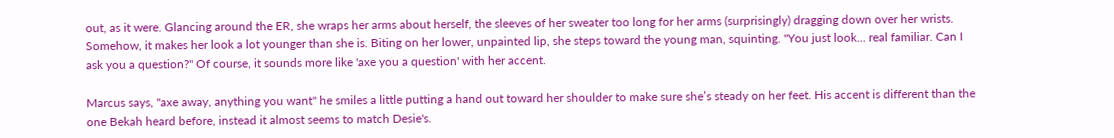out, as it were. Glancing around the ER, she wraps her arms about herself, the sleeves of her sweater too long for her arms (surprisingly) dragging down over her wrists. Somehow, it makes her look a lot younger than she is. Biting on her lower, unpainted lip, she steps toward the young man, squinting. "You just look… real familiar. Can I ask you a question?" Of course, it sounds more like 'axe you a question' with her accent.

Marcus says, "axe away, anything you want" he smiles a little putting a hand out toward her shoulder to make sure she’s steady on her feet. His accent is different than the one Bekah heard before, instead it almost seems to match Desie's.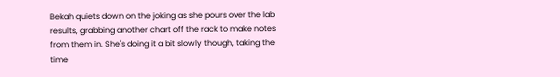Bekah quiets down on the joking as she pours over the lab results, grabbing another chart off the rack to make notes from them in. She's doing it a bit slowly though, taking the time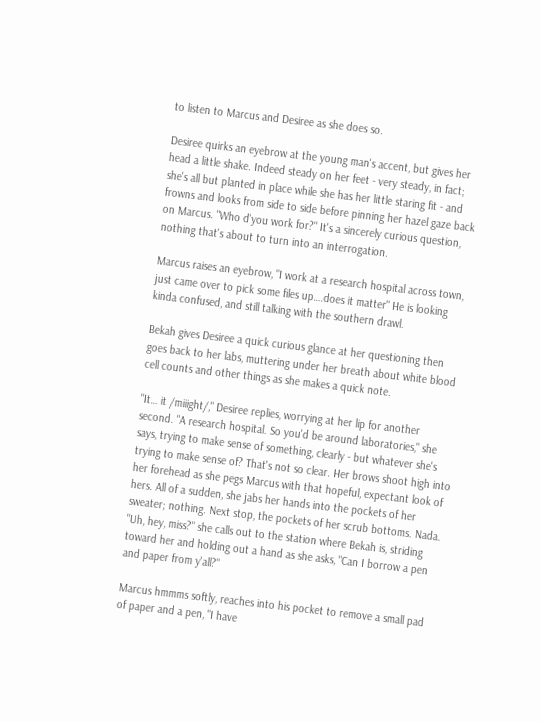to listen to Marcus and Desiree as she does so.

Desiree quirks an eyebrow at the young man's accent, but gives her head a little shake. Indeed steady on her feet - very steady, in fact; she's all but planted in place while she has her little staring fit - and frowns and looks from side to side before pinning her hazel gaze back on Marcus. "Who d'you work for?" It's a sincerely curious question, nothing that's about to turn into an interrogation.

Marcus raises an eyebrow, "I work at a research hospital across town, just came over to pick some files up….does it matter" He is looking kinda confused, and still talking with the southern drawl.

Bekah gives Desiree a quick curious glance at her questioning then goes back to her labs, muttering under her breath about white blood cell counts and other things as she makes a quick note.

"It… it /miiight/," Desiree replies, worrying at her lip for another second. "A research hospital. So you'd be around laboratories," she says, trying to make sense of something, clearly - but whatever she's trying to make sense of? That's not so clear. Her brows shoot high into her forehead as she pegs Marcus with that hopeful, expectant look of hers. All of a sudden, she jabs her hands into the pockets of her sweater; nothing. Next stop, the pockets of her scrub bottoms. Nada. "Uh, hey, miss?" she calls out to the station where Bekah is, striding toward her and holding out a hand as she asks, "Can I borrow a pen and paper from y'all?"

Marcus hmmms softly, reaches into his pocket to remove a small pad of paper and a pen, "I have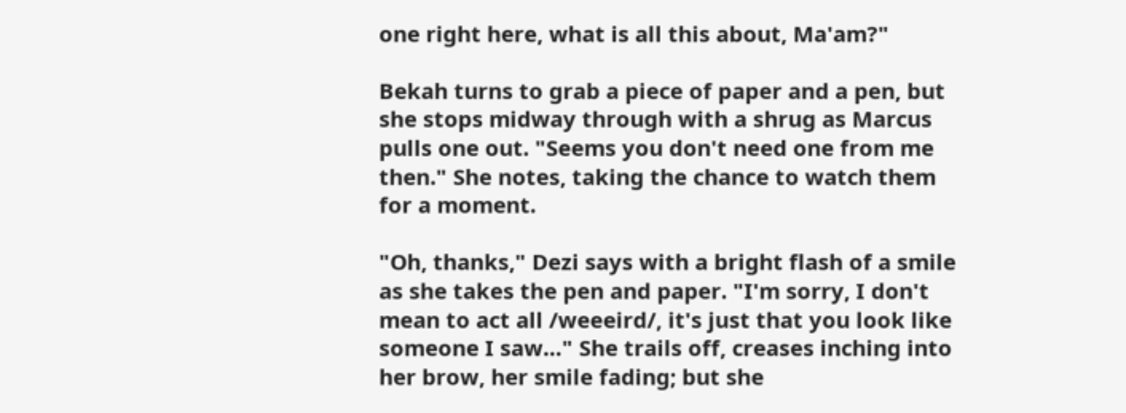one right here, what is all this about, Ma'am?"

Bekah turns to grab a piece of paper and a pen, but she stops midway through with a shrug as Marcus pulls one out. "Seems you don't need one from me then." She notes, taking the chance to watch them for a moment.

"Oh, thanks," Dezi says with a bright flash of a smile as she takes the pen and paper. "I'm sorry, I don't mean to act all /weeeird/, it's just that you look like someone I saw…" She trails off, creases inching into her brow, her smile fading; but she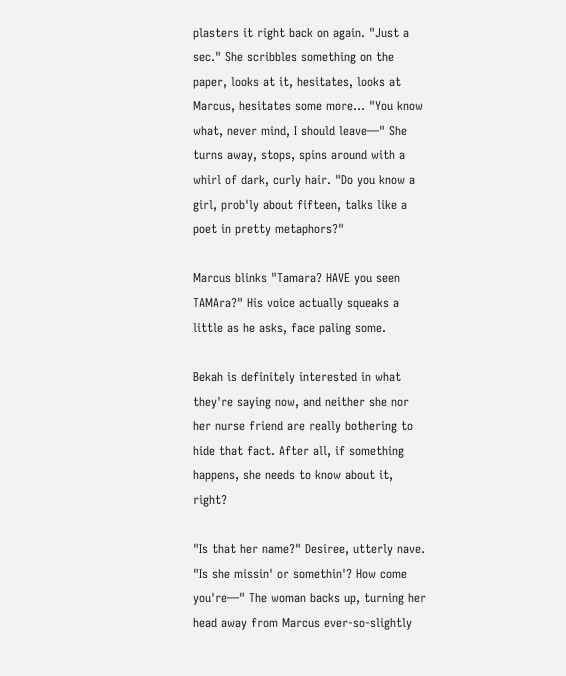plasters it right back on again. "Just a sec." She scribbles something on the paper, looks at it, hesitates, looks at Marcus, hesitates some more… "You know what, never mind, I should leave—" She turns away, stops, spins around with a whirl of dark, curly hair. "Do you know a girl, prob'ly about fifteen, talks like a poet in pretty metaphors?"

Marcus blinks "Tamara? HAVE you seen TAMAra?" His voice actually squeaks a little as he asks, face paling some.

Bekah is definitely interested in what they're saying now, and neither she nor her nurse friend are really bothering to hide that fact. After all, if something happens, she needs to know about it, right?

"Is that her name?" Desiree, utterly nave. "Is she missin' or somethin'? How come you're—" The woman backs up, turning her head away from Marcus ever-so-slightly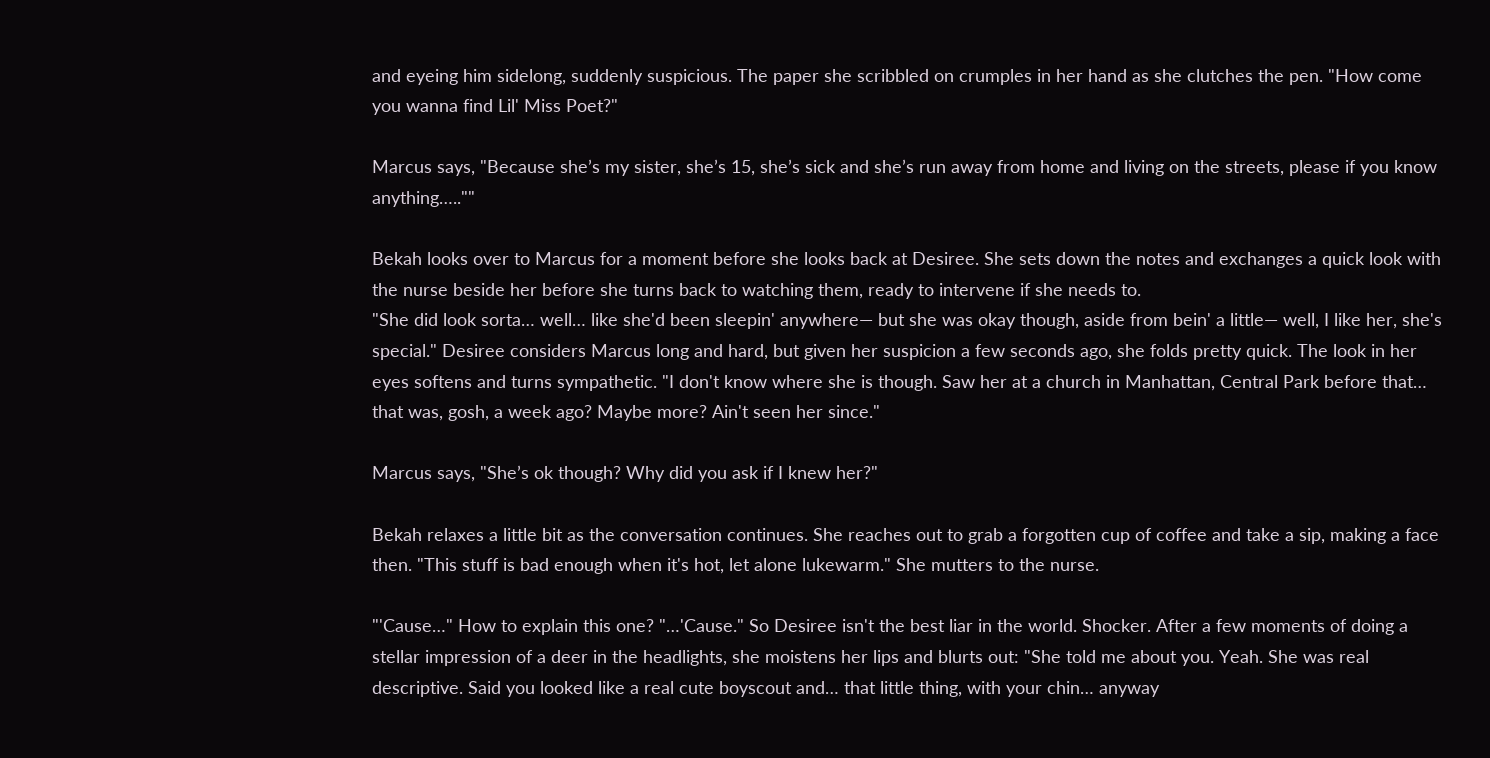and eyeing him sidelong, suddenly suspicious. The paper she scribbled on crumples in her hand as she clutches the pen. "How come you wanna find Lil' Miss Poet?"

Marcus says, "Because she’s my sister, she’s 15, she’s sick and she’s run away from home and living on the streets, please if you know anything…..""

Bekah looks over to Marcus for a moment before she looks back at Desiree. She sets down the notes and exchanges a quick look with the nurse beside her before she turns back to watching them, ready to intervene if she needs to.
"She did look sorta… well… like she'd been sleepin' anywhere— but she was okay though, aside from bein' a little— well, I like her, she's special." Desiree considers Marcus long and hard, but given her suspicion a few seconds ago, she folds pretty quick. The look in her eyes softens and turns sympathetic. "I don't know where she is though. Saw her at a church in Manhattan, Central Park before that… that was, gosh, a week ago? Maybe more? Ain't seen her since."

Marcus says, "She’s ok though? Why did you ask if I knew her?"

Bekah relaxes a little bit as the conversation continues. She reaches out to grab a forgotten cup of coffee and take a sip, making a face then. "This stuff is bad enough when it's hot, let alone lukewarm." She mutters to the nurse.

"'Cause…" How to explain this one? "…'Cause." So Desiree isn't the best liar in the world. Shocker. After a few moments of doing a stellar impression of a deer in the headlights, she moistens her lips and blurts out: "She told me about you. Yeah. She was real descriptive. Said you looked like a real cute boyscout and… that little thing, with your chin… anyway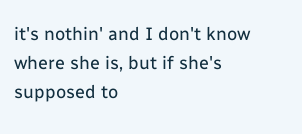it's nothin' and I don't know where she is, but if she's supposed to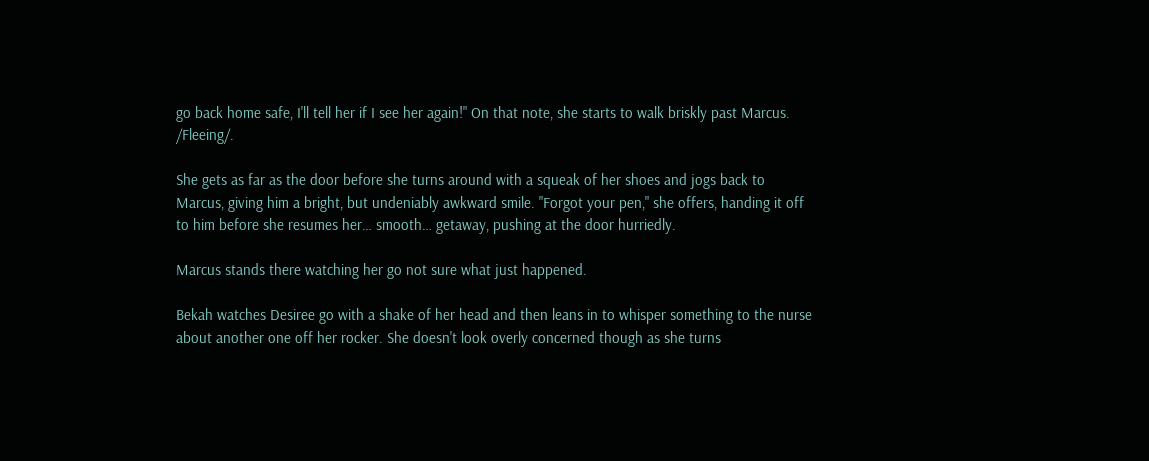go back home safe, I'll tell her if I see her again!" On that note, she starts to walk briskly past Marcus. /Fleeing/.

She gets as far as the door before she turns around with a squeak of her shoes and jogs back to Marcus, giving him a bright, but undeniably awkward smile. "Forgot your pen," she offers, handing it off to him before she resumes her… smooth… getaway, pushing at the door hurriedly.

Marcus stands there watching her go not sure what just happened.

Bekah watches Desiree go with a shake of her head and then leans in to whisper something to the nurse about another one off her rocker. She doesn't look overly concerned though as she turns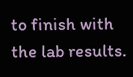to finish with the lab results.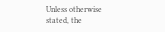Unless otherwise stated, the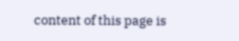content of this page is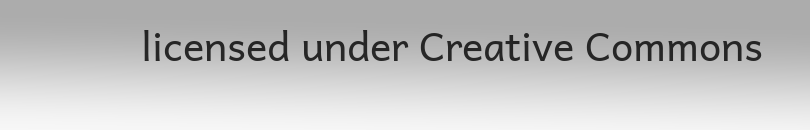licensed under Creative Commons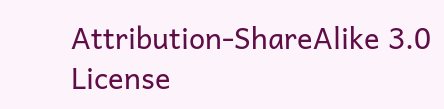Attribution-ShareAlike 3.0 License